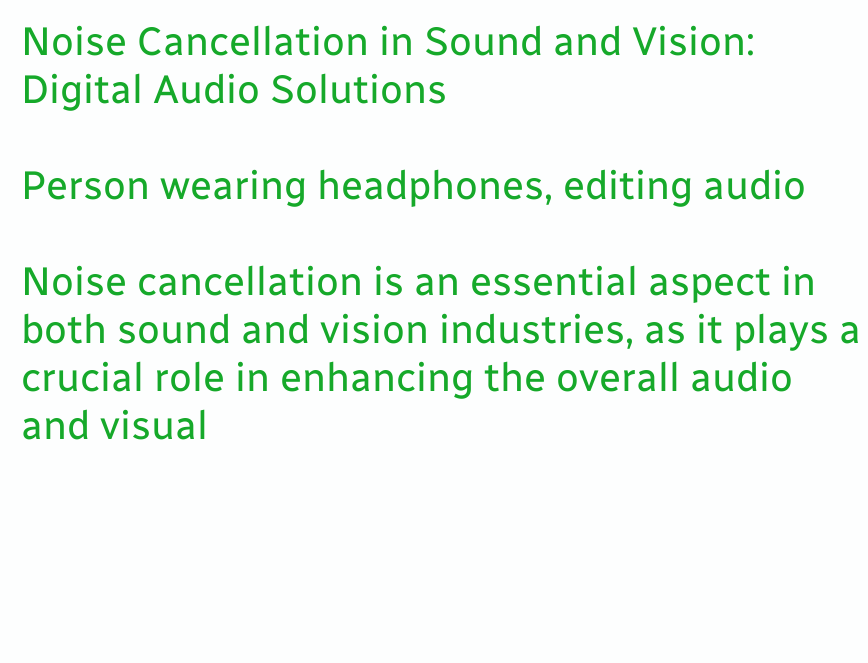Noise Cancellation in Sound and Vision: Digital Audio Solutions

Person wearing headphones, editing audio

Noise cancellation is an essential aspect in both sound and vision industries, as it plays a crucial role in enhancing the overall audio and visual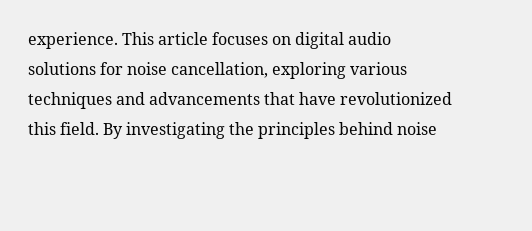experience. This article focuses on digital audio solutions for noise cancellation, exploring various techniques and advancements that have revolutionized this field. By investigating the principles behind noise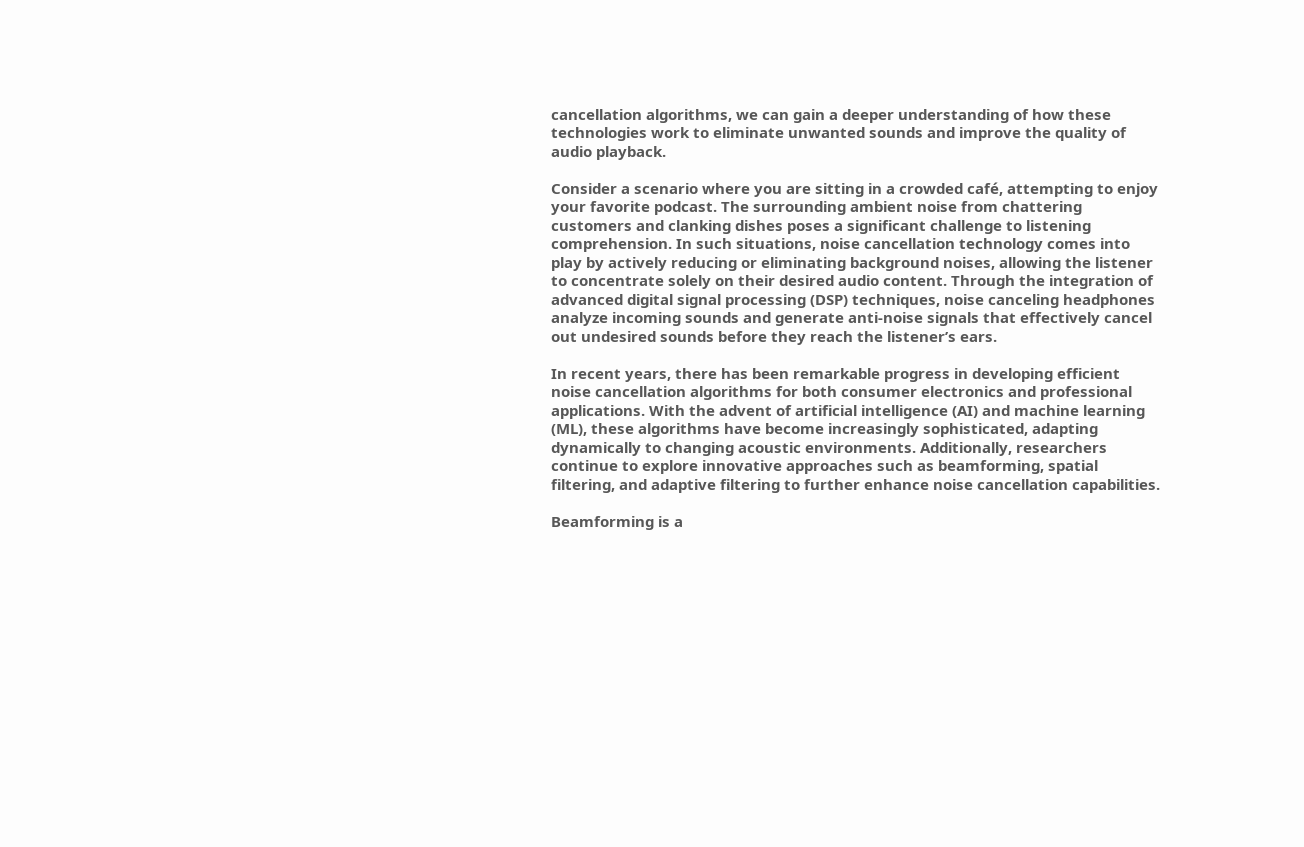cancellation algorithms, we can gain a deeper understanding of how these technologies work to eliminate unwanted sounds and improve the quality of audio playback.

Consider a scenario where you are sitting in a crowded café, attempting to enjoy your favorite podcast. The surrounding ambient noise from chattering customers and clanking dishes poses a significant challenge to listening comprehension. In such situations, noise cancellation technology comes into play by actively reducing or eliminating background noises, allowing the listener to concentrate solely on their desired audio content. Through the integration of advanced digital signal processing (DSP) techniques, noise canceling headphones analyze incoming sounds and generate anti-noise signals that effectively cancel out undesired sounds before they reach the listener’s ears.

In recent years, there has been remarkable progress in developing efficient noise cancellation algorithms for both consumer electronics and professional applications. With the advent of artificial intelligence (AI) and machine learning (ML), these algorithms have become increasingly sophisticated, adapting dynamically to changing acoustic environments. Additionally, researchers continue to explore innovative approaches such as beamforming, spatial filtering, and adaptive filtering to further enhance noise cancellation capabilities.

Beamforming is a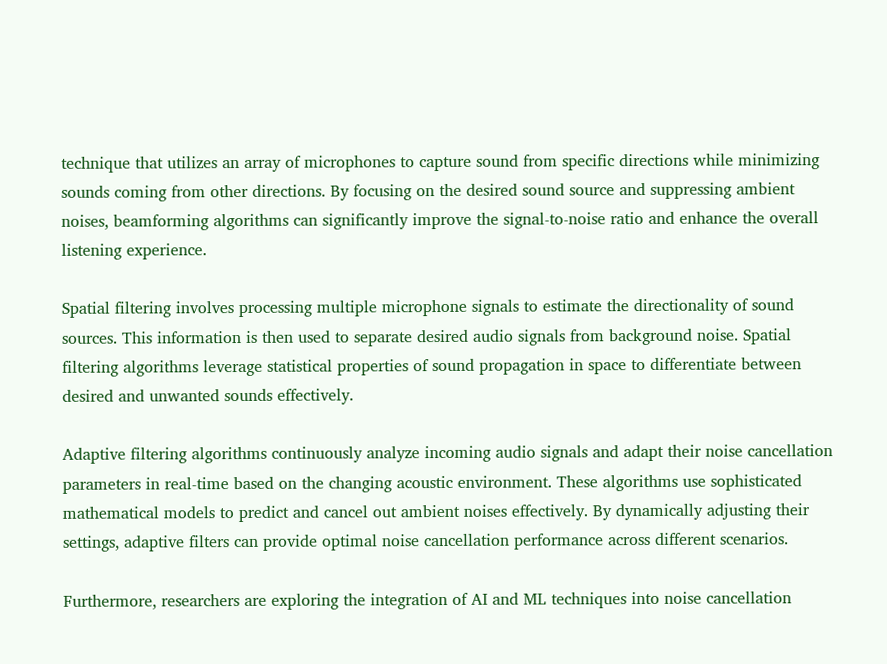technique that utilizes an array of microphones to capture sound from specific directions while minimizing sounds coming from other directions. By focusing on the desired sound source and suppressing ambient noises, beamforming algorithms can significantly improve the signal-to-noise ratio and enhance the overall listening experience.

Spatial filtering involves processing multiple microphone signals to estimate the directionality of sound sources. This information is then used to separate desired audio signals from background noise. Spatial filtering algorithms leverage statistical properties of sound propagation in space to differentiate between desired and unwanted sounds effectively.

Adaptive filtering algorithms continuously analyze incoming audio signals and adapt their noise cancellation parameters in real-time based on the changing acoustic environment. These algorithms use sophisticated mathematical models to predict and cancel out ambient noises effectively. By dynamically adjusting their settings, adaptive filters can provide optimal noise cancellation performance across different scenarios.

Furthermore, researchers are exploring the integration of AI and ML techniques into noise cancellation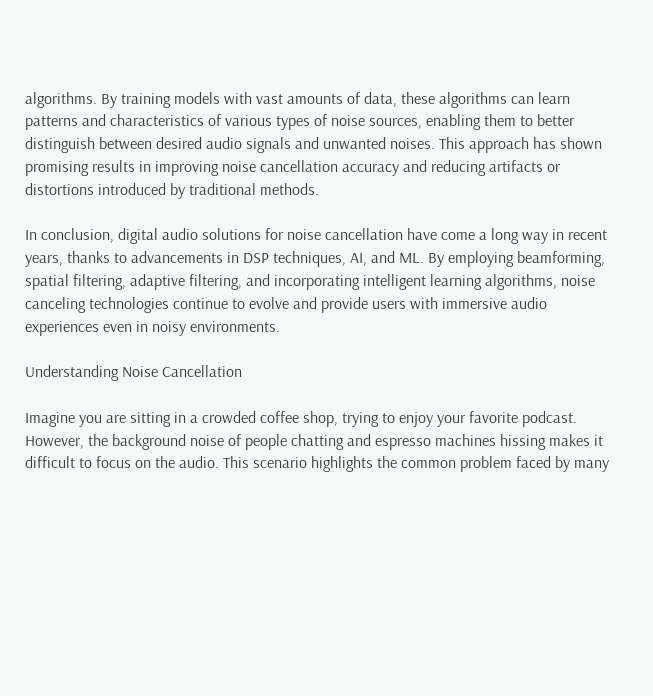algorithms. By training models with vast amounts of data, these algorithms can learn patterns and characteristics of various types of noise sources, enabling them to better distinguish between desired audio signals and unwanted noises. This approach has shown promising results in improving noise cancellation accuracy and reducing artifacts or distortions introduced by traditional methods.

In conclusion, digital audio solutions for noise cancellation have come a long way in recent years, thanks to advancements in DSP techniques, AI, and ML. By employing beamforming, spatial filtering, adaptive filtering, and incorporating intelligent learning algorithms, noise canceling technologies continue to evolve and provide users with immersive audio experiences even in noisy environments.

Understanding Noise Cancellation

Imagine you are sitting in a crowded coffee shop, trying to enjoy your favorite podcast. However, the background noise of people chatting and espresso machines hissing makes it difficult to focus on the audio. This scenario highlights the common problem faced by many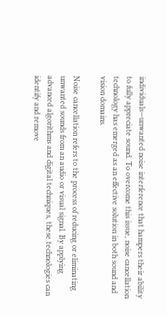individuals—unwanted noise interference that hampers their ability to fully appreciate sound. To overcome this issue, noise cancellation technology has emerged as an effective solution in both sound and vision domains.

Noise cancellation refers to the process of reducing or eliminating unwanted sounds from an audio or visual signal. By applying advanced algorithms and digital techniques, these technologies can identify and remove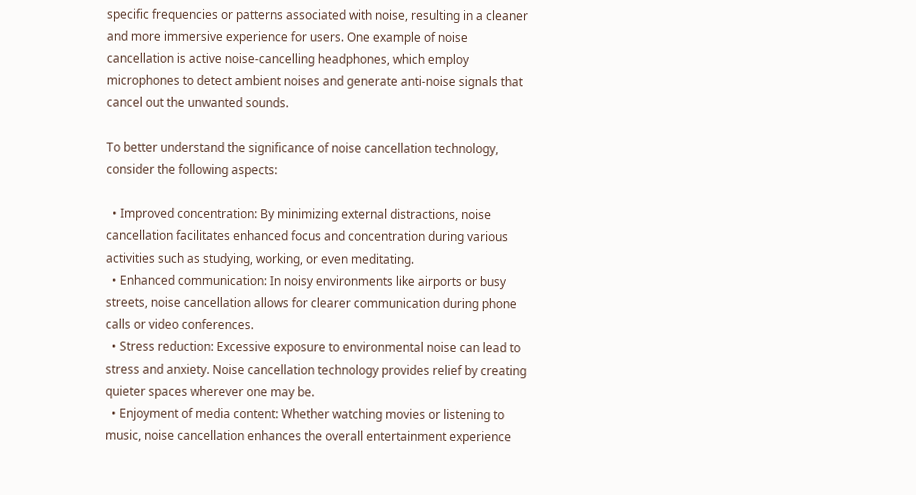specific frequencies or patterns associated with noise, resulting in a cleaner and more immersive experience for users. One example of noise cancellation is active noise-cancelling headphones, which employ microphones to detect ambient noises and generate anti-noise signals that cancel out the unwanted sounds.

To better understand the significance of noise cancellation technology, consider the following aspects:

  • Improved concentration: By minimizing external distractions, noise cancellation facilitates enhanced focus and concentration during various activities such as studying, working, or even meditating.
  • Enhanced communication: In noisy environments like airports or busy streets, noise cancellation allows for clearer communication during phone calls or video conferences.
  • Stress reduction: Excessive exposure to environmental noise can lead to stress and anxiety. Noise cancellation technology provides relief by creating quieter spaces wherever one may be.
  • Enjoyment of media content: Whether watching movies or listening to music, noise cancellation enhances the overall entertainment experience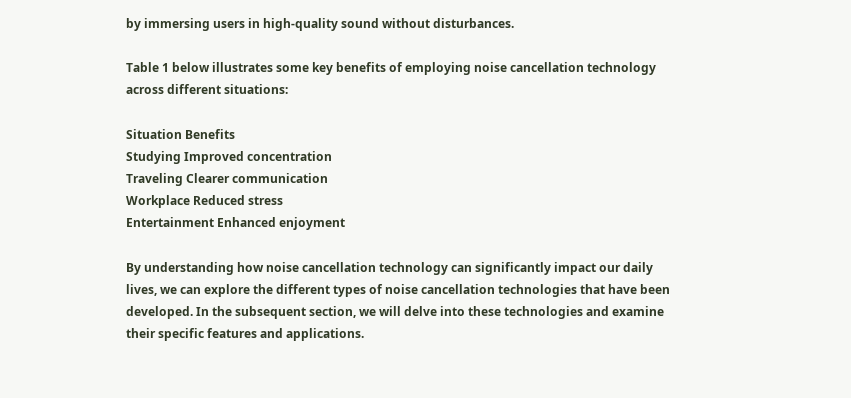by immersing users in high-quality sound without disturbances.

Table 1 below illustrates some key benefits of employing noise cancellation technology across different situations:

Situation Benefits
Studying Improved concentration
Traveling Clearer communication
Workplace Reduced stress
Entertainment Enhanced enjoyment

By understanding how noise cancellation technology can significantly impact our daily lives, we can explore the different types of noise cancellation technologies that have been developed. In the subsequent section, we will delve into these technologies and examine their specific features and applications.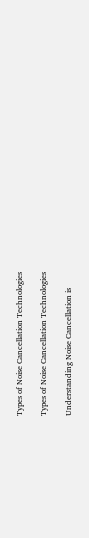Types of Noise Cancellation Technologies

Types of Noise Cancellation Technologies

Understanding Noise Cancellation is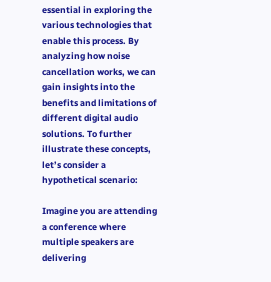essential in exploring the various technologies that enable this process. By analyzing how noise cancellation works, we can gain insights into the benefits and limitations of different digital audio solutions. To further illustrate these concepts, let’s consider a hypothetical scenario:

Imagine you are attending a conference where multiple speakers are delivering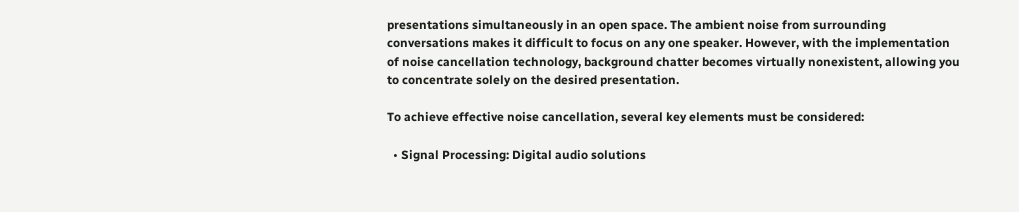presentations simultaneously in an open space. The ambient noise from surrounding conversations makes it difficult to focus on any one speaker. However, with the implementation of noise cancellation technology, background chatter becomes virtually nonexistent, allowing you to concentrate solely on the desired presentation.

To achieve effective noise cancellation, several key elements must be considered:

  • Signal Processing: Digital audio solutions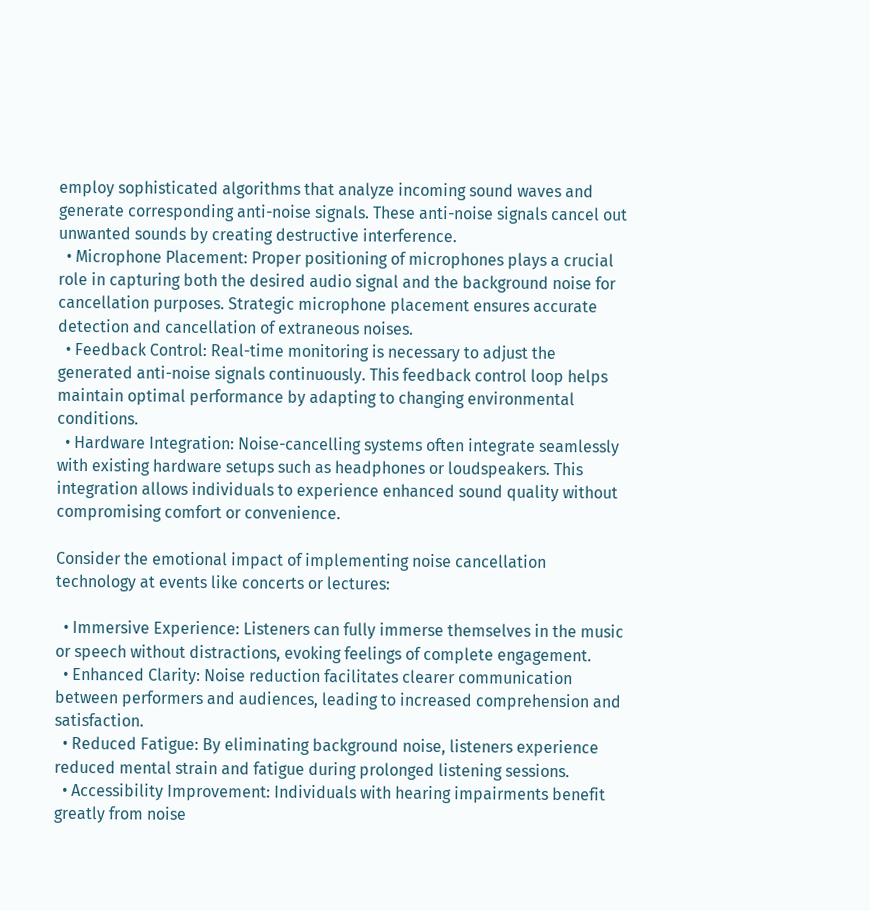employ sophisticated algorithms that analyze incoming sound waves and generate corresponding anti-noise signals. These anti-noise signals cancel out unwanted sounds by creating destructive interference.
  • Microphone Placement: Proper positioning of microphones plays a crucial role in capturing both the desired audio signal and the background noise for cancellation purposes. Strategic microphone placement ensures accurate detection and cancellation of extraneous noises.
  • Feedback Control: Real-time monitoring is necessary to adjust the generated anti-noise signals continuously. This feedback control loop helps maintain optimal performance by adapting to changing environmental conditions.
  • Hardware Integration: Noise-cancelling systems often integrate seamlessly with existing hardware setups such as headphones or loudspeakers. This integration allows individuals to experience enhanced sound quality without compromising comfort or convenience.

Consider the emotional impact of implementing noise cancellation technology at events like concerts or lectures:

  • Immersive Experience: Listeners can fully immerse themselves in the music or speech without distractions, evoking feelings of complete engagement.
  • Enhanced Clarity: Noise reduction facilitates clearer communication between performers and audiences, leading to increased comprehension and satisfaction.
  • Reduced Fatigue: By eliminating background noise, listeners experience reduced mental strain and fatigue during prolonged listening sessions.
  • Accessibility Improvement: Individuals with hearing impairments benefit greatly from noise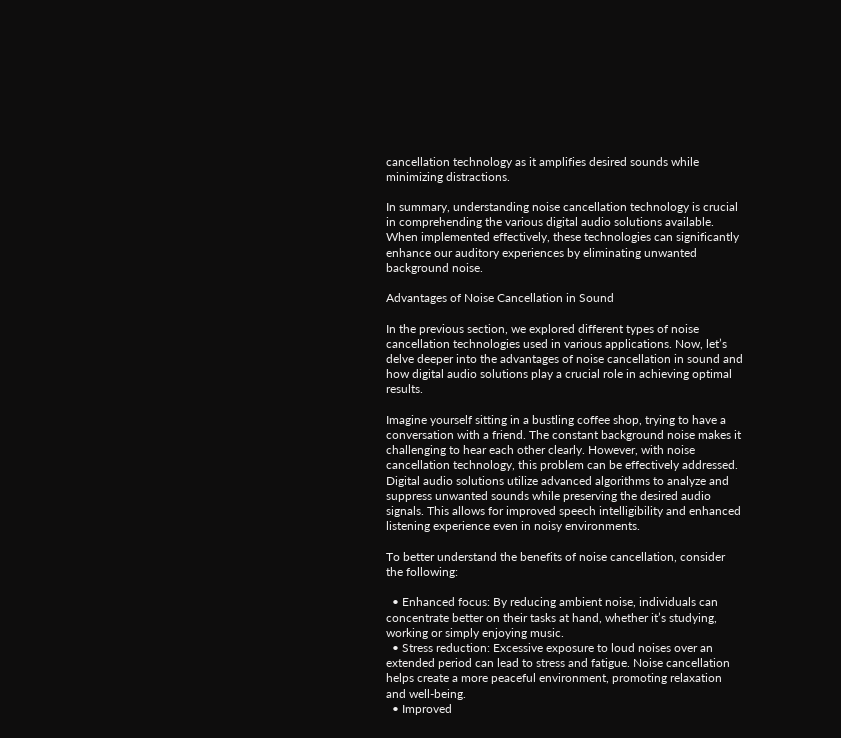cancellation technology as it amplifies desired sounds while minimizing distractions.

In summary, understanding noise cancellation technology is crucial in comprehending the various digital audio solutions available. When implemented effectively, these technologies can significantly enhance our auditory experiences by eliminating unwanted background noise.

Advantages of Noise Cancellation in Sound

In the previous section, we explored different types of noise cancellation technologies used in various applications. Now, let’s delve deeper into the advantages of noise cancellation in sound and how digital audio solutions play a crucial role in achieving optimal results.

Imagine yourself sitting in a bustling coffee shop, trying to have a conversation with a friend. The constant background noise makes it challenging to hear each other clearly. However, with noise cancellation technology, this problem can be effectively addressed. Digital audio solutions utilize advanced algorithms to analyze and suppress unwanted sounds while preserving the desired audio signals. This allows for improved speech intelligibility and enhanced listening experience even in noisy environments.

To better understand the benefits of noise cancellation, consider the following:

  • Enhanced focus: By reducing ambient noise, individuals can concentrate better on their tasks at hand, whether it’s studying, working or simply enjoying music.
  • Stress reduction: Excessive exposure to loud noises over an extended period can lead to stress and fatigue. Noise cancellation helps create a more peaceful environment, promoting relaxation and well-being.
  • Improved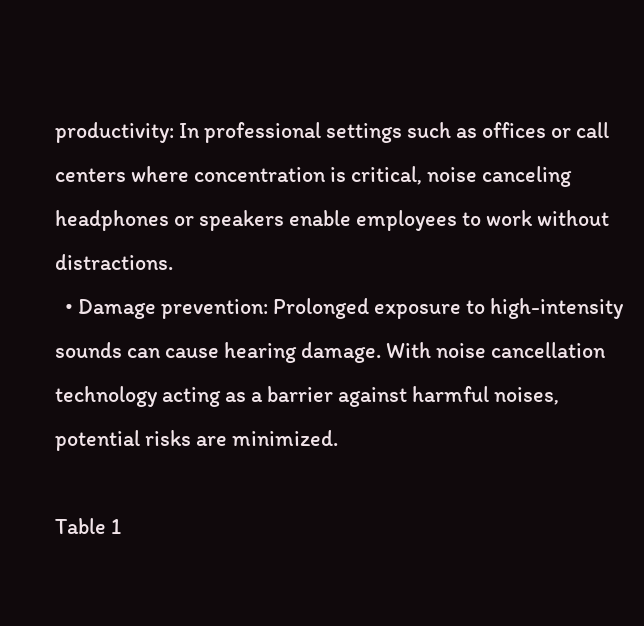productivity: In professional settings such as offices or call centers where concentration is critical, noise canceling headphones or speakers enable employees to work without distractions.
  • Damage prevention: Prolonged exposure to high-intensity sounds can cause hearing damage. With noise cancellation technology acting as a barrier against harmful noises, potential risks are minimized.

Table 1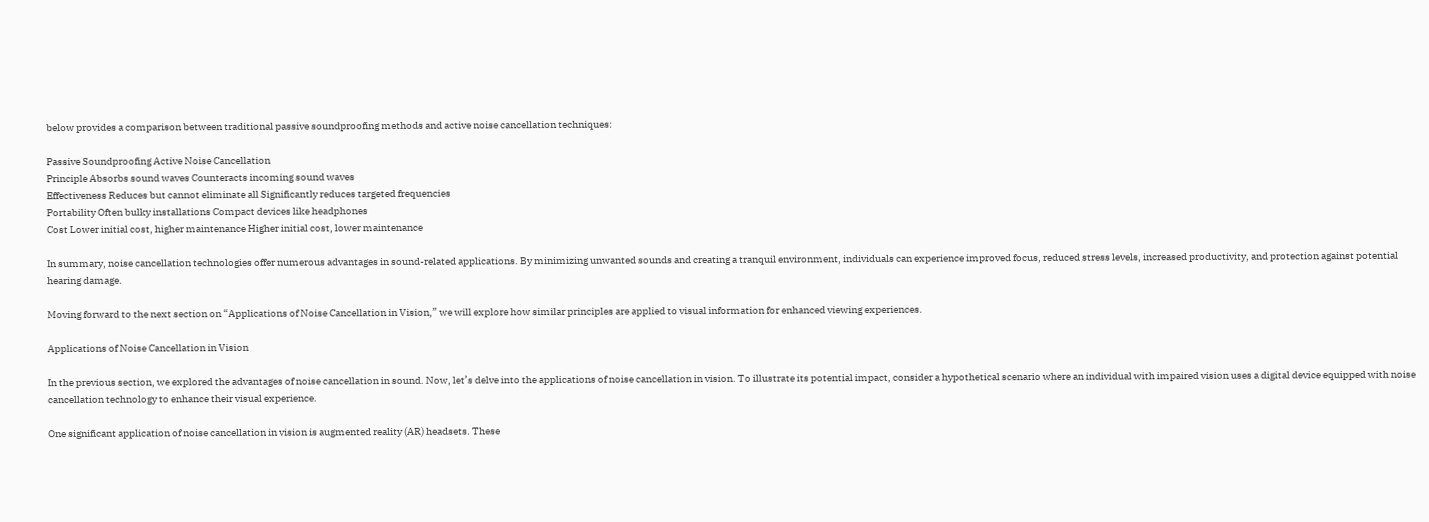below provides a comparison between traditional passive soundproofing methods and active noise cancellation techniques:

Passive Soundproofing Active Noise Cancellation
Principle Absorbs sound waves Counteracts incoming sound waves
Effectiveness Reduces but cannot eliminate all Significantly reduces targeted frequencies
Portability Often bulky installations Compact devices like headphones
Cost Lower initial cost, higher maintenance Higher initial cost, lower maintenance

In summary, noise cancellation technologies offer numerous advantages in sound-related applications. By minimizing unwanted sounds and creating a tranquil environment, individuals can experience improved focus, reduced stress levels, increased productivity, and protection against potential hearing damage.

Moving forward to the next section on “Applications of Noise Cancellation in Vision,” we will explore how similar principles are applied to visual information for enhanced viewing experiences.

Applications of Noise Cancellation in Vision

In the previous section, we explored the advantages of noise cancellation in sound. Now, let’s delve into the applications of noise cancellation in vision. To illustrate its potential impact, consider a hypothetical scenario where an individual with impaired vision uses a digital device equipped with noise cancellation technology to enhance their visual experience.

One significant application of noise cancellation in vision is augmented reality (AR) headsets. These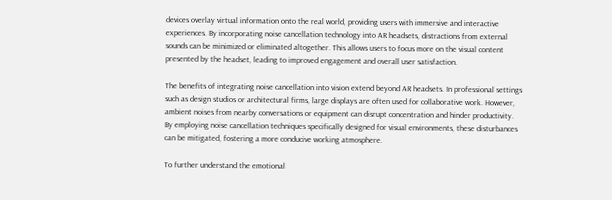devices overlay virtual information onto the real world, providing users with immersive and interactive experiences. By incorporating noise cancellation technology into AR headsets, distractions from external sounds can be minimized or eliminated altogether. This allows users to focus more on the visual content presented by the headset, leading to improved engagement and overall user satisfaction.

The benefits of integrating noise cancellation into vision extend beyond AR headsets. In professional settings such as design studios or architectural firms, large displays are often used for collaborative work. However, ambient noises from nearby conversations or equipment can disrupt concentration and hinder productivity. By employing noise cancellation techniques specifically designed for visual environments, these disturbances can be mitigated, fostering a more conducive working atmosphere.

To further understand the emotional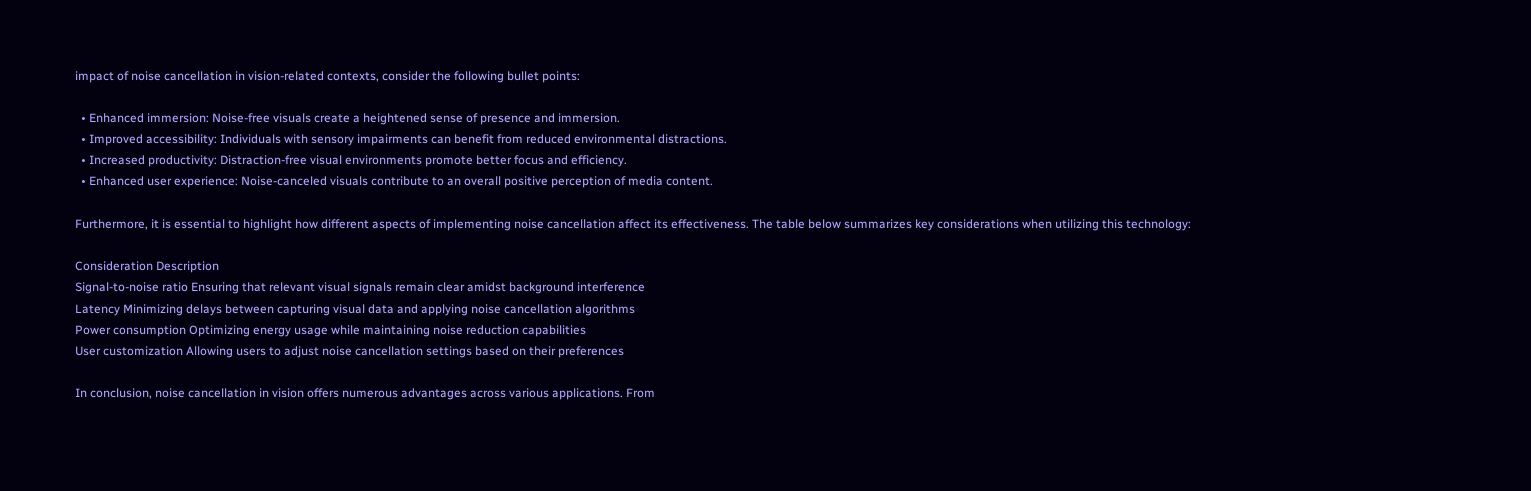impact of noise cancellation in vision-related contexts, consider the following bullet points:

  • Enhanced immersion: Noise-free visuals create a heightened sense of presence and immersion.
  • Improved accessibility: Individuals with sensory impairments can benefit from reduced environmental distractions.
  • Increased productivity: Distraction-free visual environments promote better focus and efficiency.
  • Enhanced user experience: Noise-canceled visuals contribute to an overall positive perception of media content.

Furthermore, it is essential to highlight how different aspects of implementing noise cancellation affect its effectiveness. The table below summarizes key considerations when utilizing this technology:

Consideration Description
Signal-to-noise ratio Ensuring that relevant visual signals remain clear amidst background interference
Latency Minimizing delays between capturing visual data and applying noise cancellation algorithms
Power consumption Optimizing energy usage while maintaining noise reduction capabilities
User customization Allowing users to adjust noise cancellation settings based on their preferences

In conclusion, noise cancellation in vision offers numerous advantages across various applications. From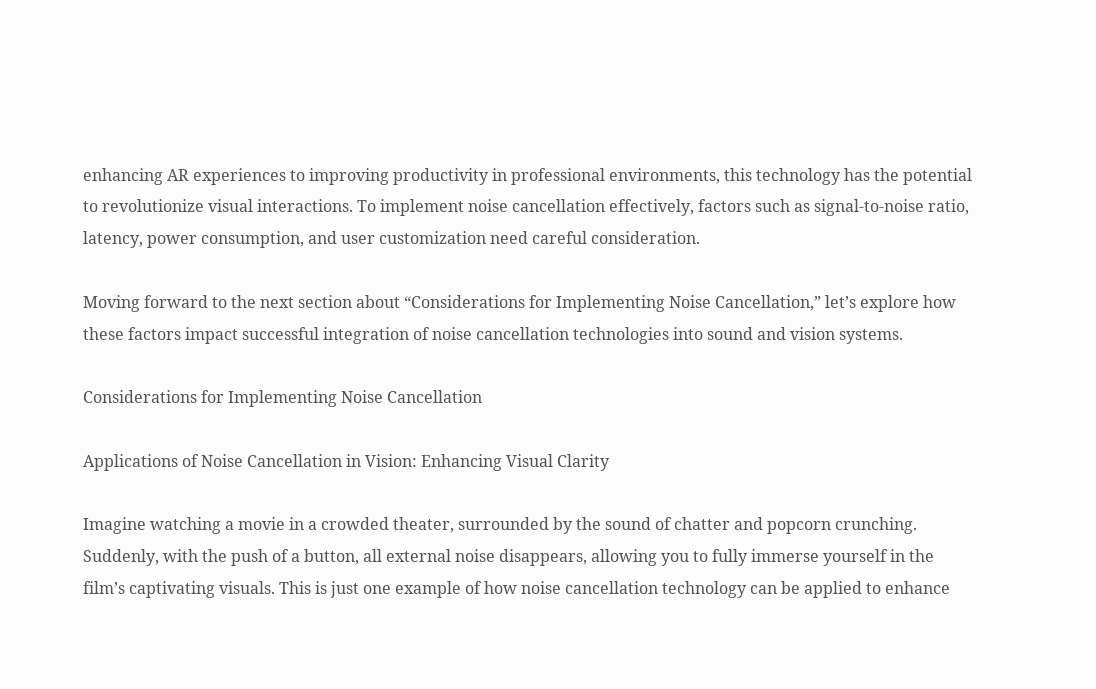enhancing AR experiences to improving productivity in professional environments, this technology has the potential to revolutionize visual interactions. To implement noise cancellation effectively, factors such as signal-to-noise ratio, latency, power consumption, and user customization need careful consideration.

Moving forward to the next section about “Considerations for Implementing Noise Cancellation,” let’s explore how these factors impact successful integration of noise cancellation technologies into sound and vision systems.

Considerations for Implementing Noise Cancellation

Applications of Noise Cancellation in Vision: Enhancing Visual Clarity

Imagine watching a movie in a crowded theater, surrounded by the sound of chatter and popcorn crunching. Suddenly, with the push of a button, all external noise disappears, allowing you to fully immerse yourself in the film’s captivating visuals. This is just one example of how noise cancellation technology can be applied to enhance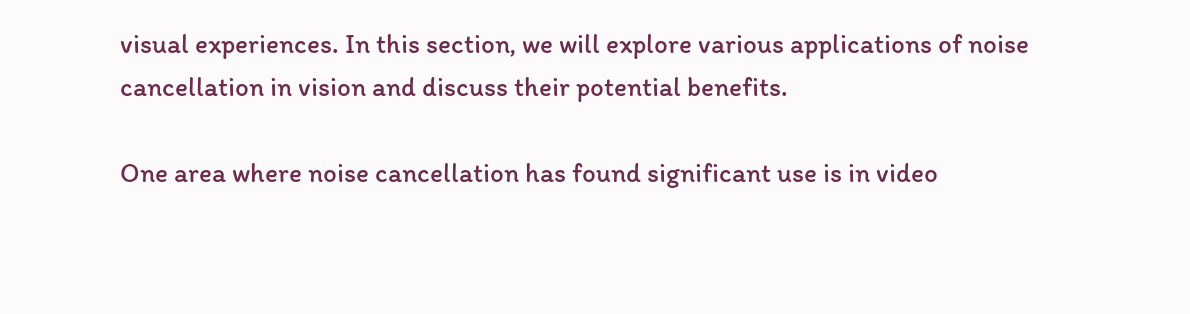visual experiences. In this section, we will explore various applications of noise cancellation in vision and discuss their potential benefits.

One area where noise cancellation has found significant use is in video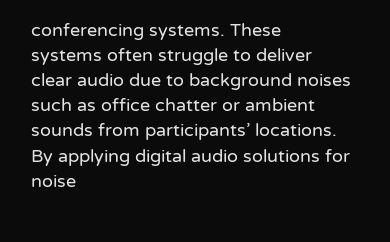conferencing systems. These systems often struggle to deliver clear audio due to background noises such as office chatter or ambient sounds from participants’ locations. By applying digital audio solutions for noise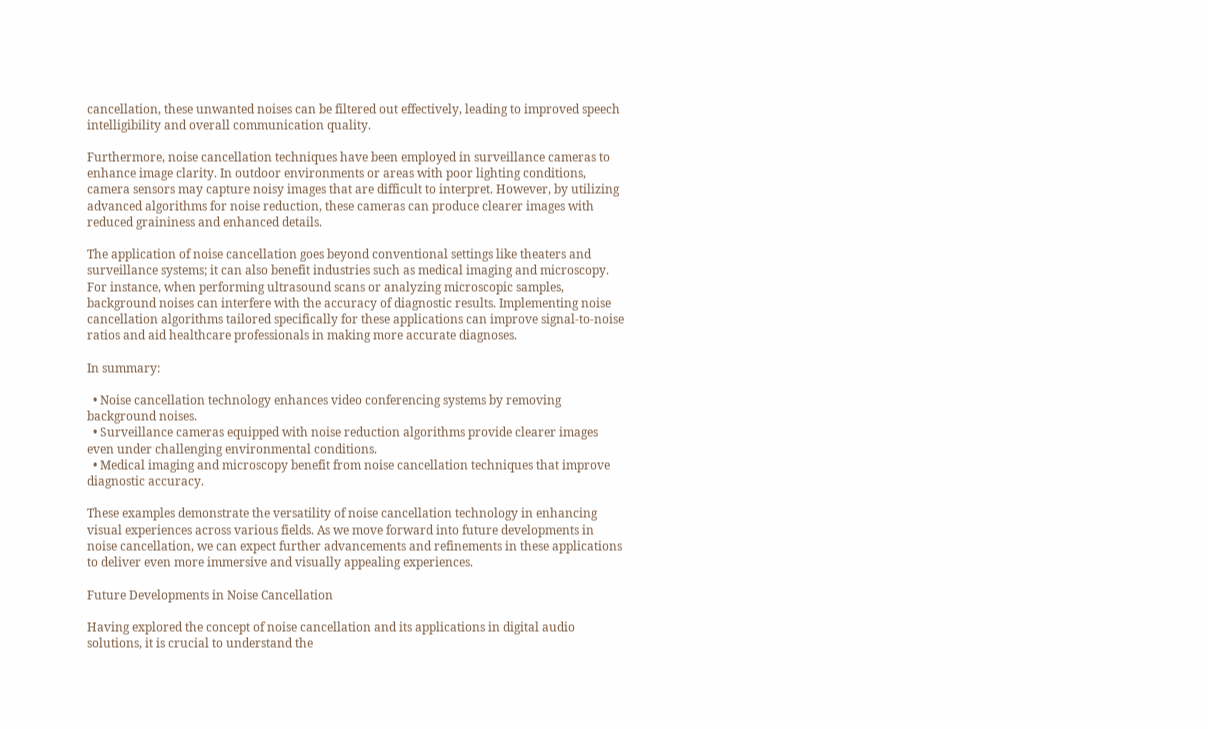cancellation, these unwanted noises can be filtered out effectively, leading to improved speech intelligibility and overall communication quality.

Furthermore, noise cancellation techniques have been employed in surveillance cameras to enhance image clarity. In outdoor environments or areas with poor lighting conditions, camera sensors may capture noisy images that are difficult to interpret. However, by utilizing advanced algorithms for noise reduction, these cameras can produce clearer images with reduced graininess and enhanced details.

The application of noise cancellation goes beyond conventional settings like theaters and surveillance systems; it can also benefit industries such as medical imaging and microscopy. For instance, when performing ultrasound scans or analyzing microscopic samples, background noises can interfere with the accuracy of diagnostic results. Implementing noise cancellation algorithms tailored specifically for these applications can improve signal-to-noise ratios and aid healthcare professionals in making more accurate diagnoses.

In summary:

  • Noise cancellation technology enhances video conferencing systems by removing background noises.
  • Surveillance cameras equipped with noise reduction algorithms provide clearer images even under challenging environmental conditions.
  • Medical imaging and microscopy benefit from noise cancellation techniques that improve diagnostic accuracy.

These examples demonstrate the versatility of noise cancellation technology in enhancing visual experiences across various fields. As we move forward into future developments in noise cancellation, we can expect further advancements and refinements in these applications to deliver even more immersive and visually appealing experiences.

Future Developments in Noise Cancellation

Having explored the concept of noise cancellation and its applications in digital audio solutions, it is crucial to understand the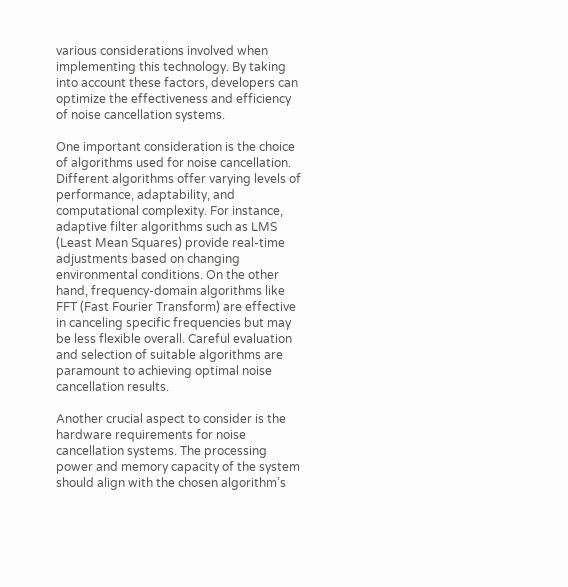various considerations involved when implementing this technology. By taking into account these factors, developers can optimize the effectiveness and efficiency of noise cancellation systems.

One important consideration is the choice of algorithms used for noise cancellation. Different algorithms offer varying levels of performance, adaptability, and computational complexity. For instance, adaptive filter algorithms such as LMS (Least Mean Squares) provide real-time adjustments based on changing environmental conditions. On the other hand, frequency-domain algorithms like FFT (Fast Fourier Transform) are effective in canceling specific frequencies but may be less flexible overall. Careful evaluation and selection of suitable algorithms are paramount to achieving optimal noise cancellation results.

Another crucial aspect to consider is the hardware requirements for noise cancellation systems. The processing power and memory capacity of the system should align with the chosen algorithm’s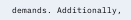demands. Additionally,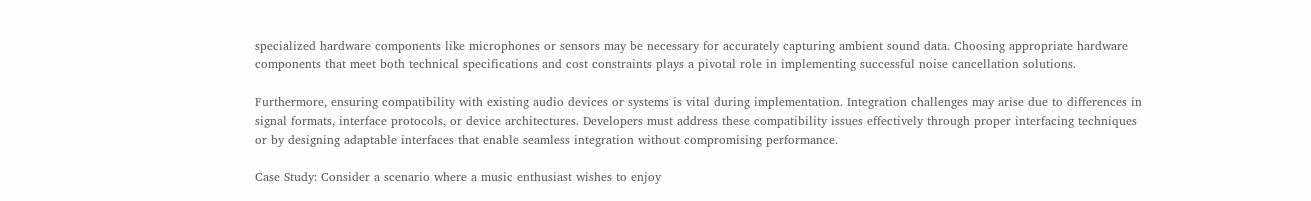specialized hardware components like microphones or sensors may be necessary for accurately capturing ambient sound data. Choosing appropriate hardware components that meet both technical specifications and cost constraints plays a pivotal role in implementing successful noise cancellation solutions.

Furthermore, ensuring compatibility with existing audio devices or systems is vital during implementation. Integration challenges may arise due to differences in signal formats, interface protocols, or device architectures. Developers must address these compatibility issues effectively through proper interfacing techniques or by designing adaptable interfaces that enable seamless integration without compromising performance.

Case Study: Consider a scenario where a music enthusiast wishes to enjoy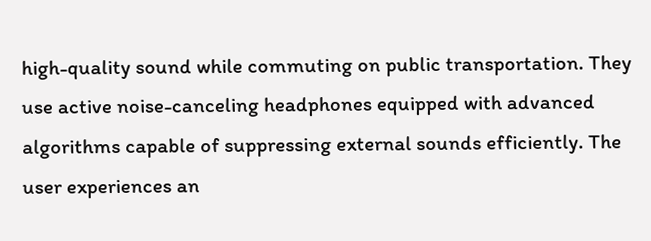high-quality sound while commuting on public transportation. They use active noise-canceling headphones equipped with advanced algorithms capable of suppressing external sounds efficiently. The user experiences an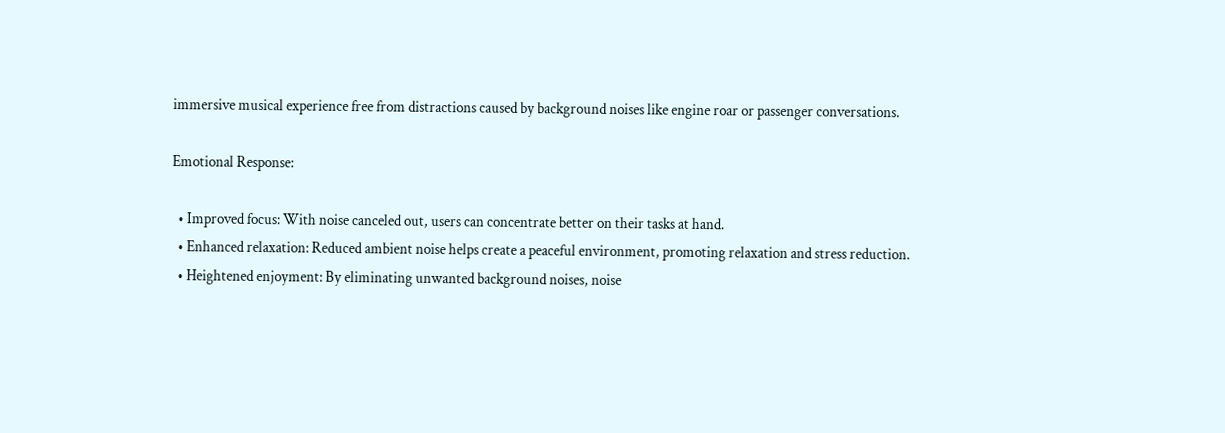immersive musical experience free from distractions caused by background noises like engine roar or passenger conversations.

Emotional Response:

  • Improved focus: With noise canceled out, users can concentrate better on their tasks at hand.
  • Enhanced relaxation: Reduced ambient noise helps create a peaceful environment, promoting relaxation and stress reduction.
  • Heightened enjoyment: By eliminating unwanted background noises, noise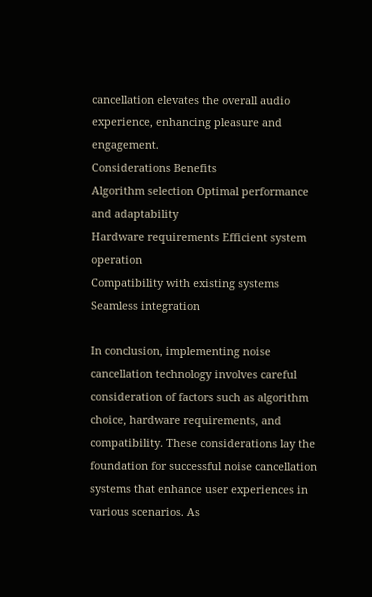cancellation elevates the overall audio experience, enhancing pleasure and engagement.
Considerations Benefits
Algorithm selection Optimal performance and adaptability
Hardware requirements Efficient system operation
Compatibility with existing systems Seamless integration

In conclusion, implementing noise cancellation technology involves careful consideration of factors such as algorithm choice, hardware requirements, and compatibility. These considerations lay the foundation for successful noise cancellation systems that enhance user experiences in various scenarios. As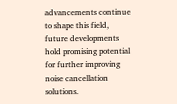advancements continue to shape this field, future developments hold promising potential for further improving noise cancellation solutions.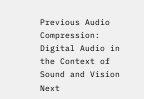Previous Audio Compression: Digital Audio in the Context of Sound and Vision
Next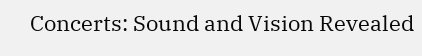Concerts: Sound and Vision Revealed